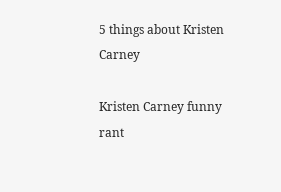5 things about Kristen Carney

Kristen Carney funny rant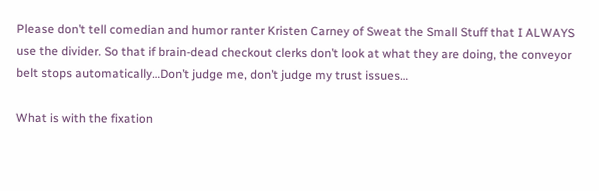Please don’t tell comedian and humor ranter Kristen Carney of Sweat the Small Stuff that I ALWAYS use the divider. So that if brain-dead checkout clerks don’t look at what they are doing, the conveyor belt stops automatically…Don’t judge me, don’t judge my trust issues…

What is with the fixation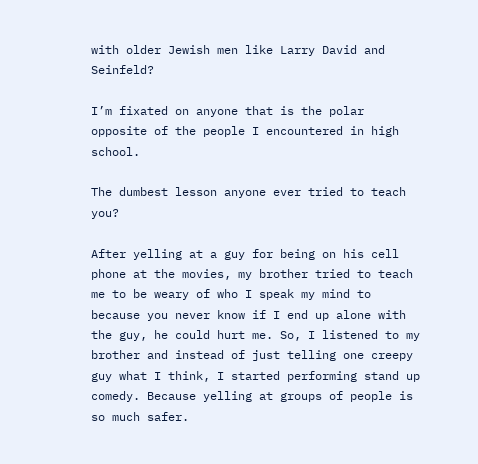with older Jewish men like Larry David and Seinfeld?

I’m fixated on anyone that is the polar opposite of the people I encountered in high school.

The dumbest lesson anyone ever tried to teach you?

After yelling at a guy for being on his cell phone at the movies, my brother tried to teach me to be weary of who I speak my mind to because you never know if I end up alone with the guy, he could hurt me. So, I listened to my brother and instead of just telling one creepy guy what I think, I started performing stand up comedy. Because yelling at groups of people is so much safer.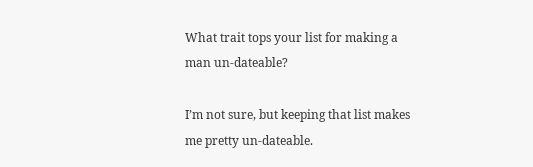What trait tops your list for making a man un-dateable?

I’m not sure, but keeping that list makes me pretty un-dateable.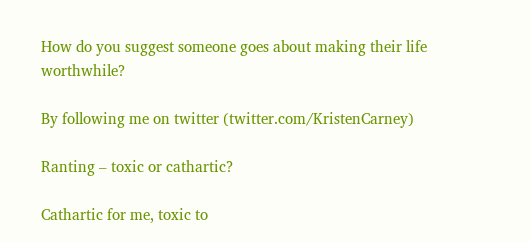How do you suggest someone goes about making their life worthwhile?

By following me on twitter (twitter.com/KristenCarney)

Ranting – toxic or cathartic?

Cathartic for me, toxic to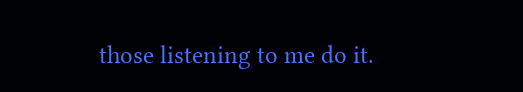those listening to me do it.